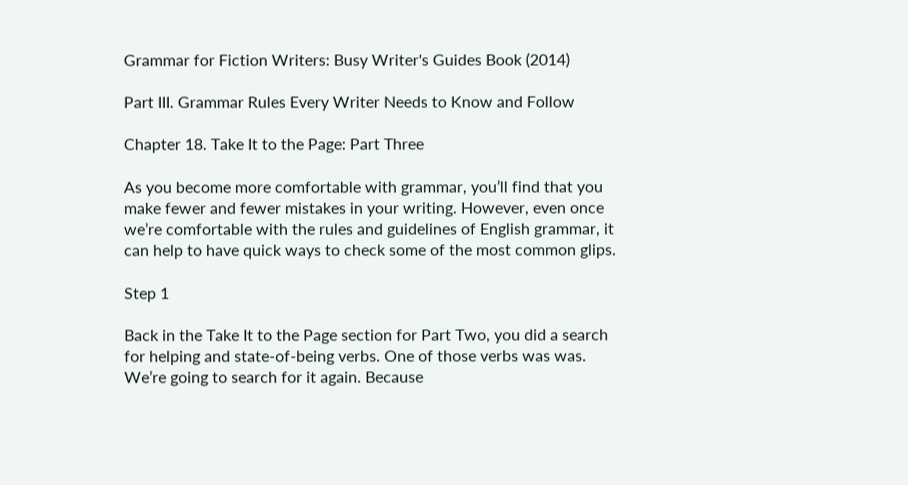Grammar for Fiction Writers: Busy Writer's Guides Book (2014)

Part III. Grammar Rules Every Writer Needs to Know and Follow

Chapter 18. Take It to the Page: Part Three

As you become more comfortable with grammar, you’ll find that you make fewer and fewer mistakes in your writing. However, even once we’re comfortable with the rules and guidelines of English grammar, it can help to have quick ways to check some of the most common glips.

Step 1

Back in the Take It to the Page section for Part Two, you did a search for helping and state-of-being verbs. One of those verbs was was. We’re going to search for it again. Because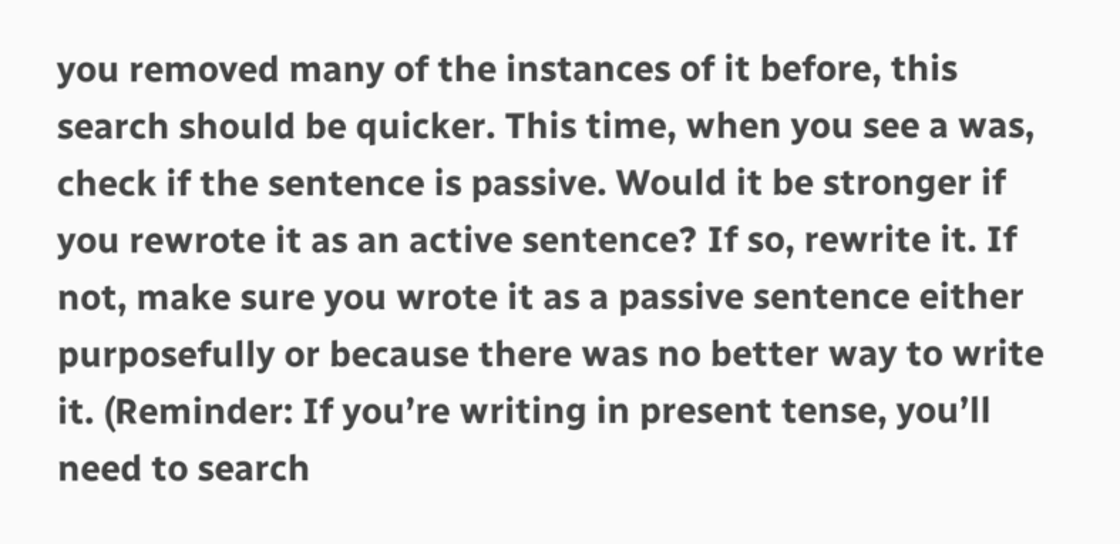you removed many of the instances of it before, this search should be quicker. This time, when you see a was, check if the sentence is passive. Would it be stronger if you rewrote it as an active sentence? If so, rewrite it. If not, make sure you wrote it as a passive sentence either purposefully or because there was no better way to write it. (Reminder: If you’re writing in present tense, you’ll need to search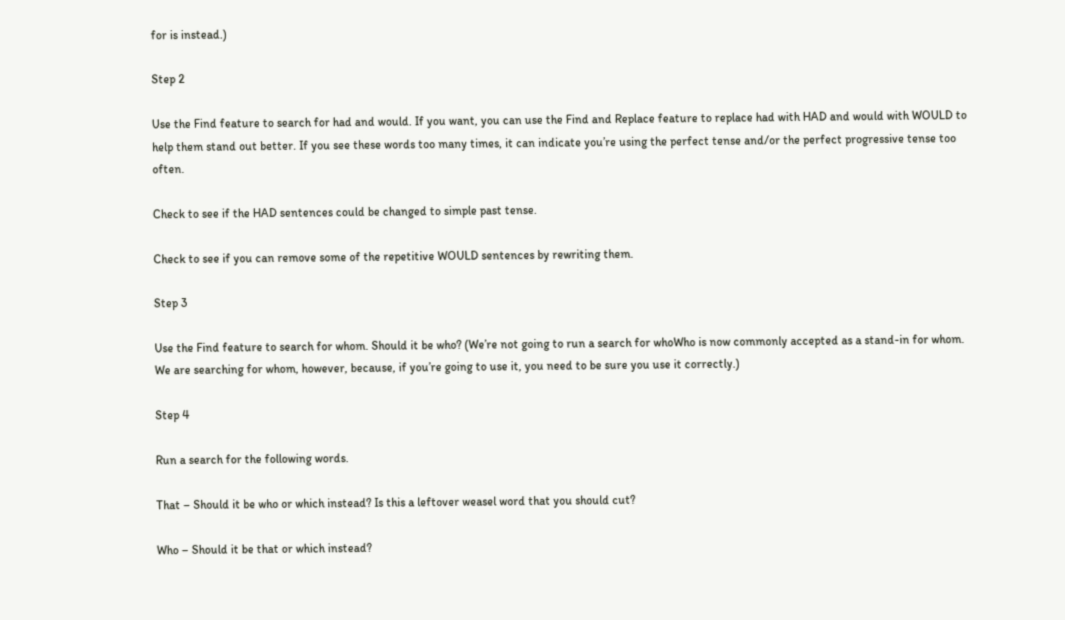for is instead.)

Step 2

Use the Find feature to search for had and would. If you want, you can use the Find and Replace feature to replace had with HAD and would with WOULD to help them stand out better. If you see these words too many times, it can indicate you’re using the perfect tense and/or the perfect progressive tense too often.

Check to see if the HAD sentences could be changed to simple past tense.

Check to see if you can remove some of the repetitive WOULD sentences by rewriting them.

Step 3

Use the Find feature to search for whom. Should it be who? (We’re not going to run a search for whoWho is now commonly accepted as a stand-in for whom. We are searching for whom, however, because, if you’re going to use it, you need to be sure you use it correctly.)

Step 4

Run a search for the following words.

That – Should it be who or which instead? Is this a leftover weasel word that you should cut?

Who – Should it be that or which instead?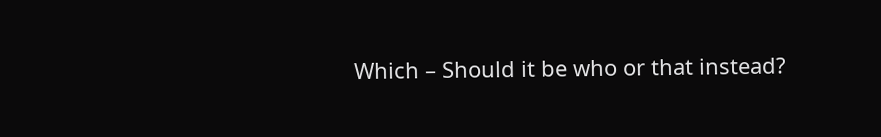Which – Should it be who or that instead?